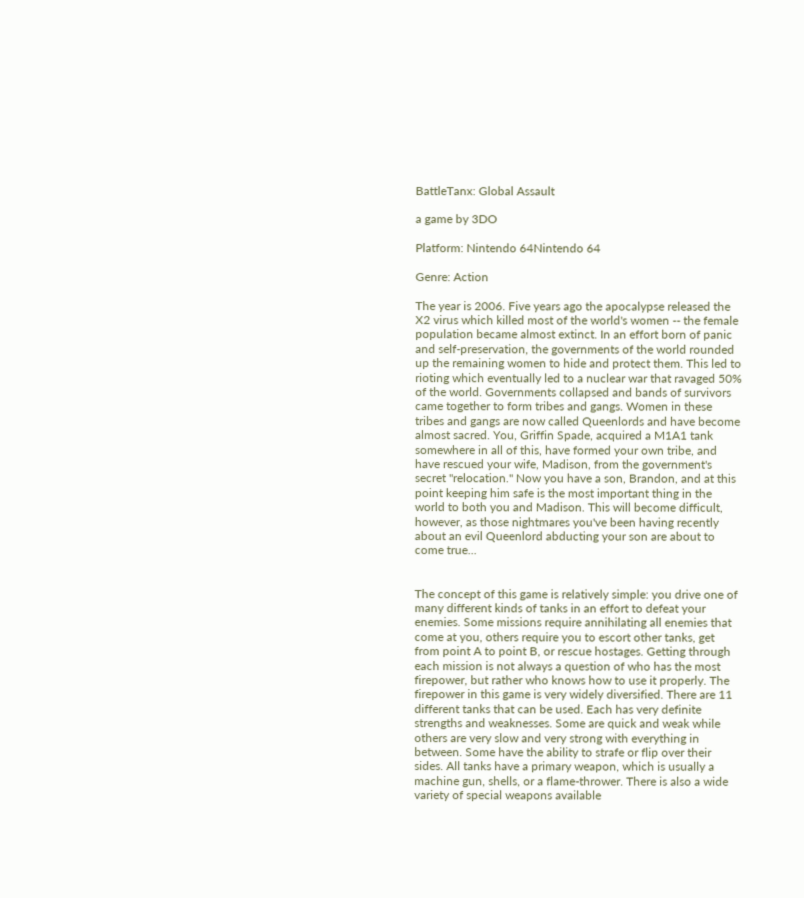BattleTanx: Global Assault

a game by 3DO

Platform: Nintendo 64Nintendo 64

Genre: Action

The year is 2006. Five years ago the apocalypse released the X2 virus which killed most of the world's women -- the female population became almost extinct. In an effort born of panic and self-preservation, the governments of the world rounded up the remaining women to hide and protect them. This led to rioting which eventually led to a nuclear war that ravaged 50% of the world. Governments collapsed and bands of survivors came together to form tribes and gangs. Women in these tribes and gangs are now called Queenlords and have become almost sacred. You, Griffin Spade, acquired a M1A1 tank somewhere in all of this, have formed your own tribe, and have rescued your wife, Madison, from the government's secret "relocation." Now you have a son, Brandon, and at this point keeping him safe is the most important thing in the world to both you and Madison. This will become difficult, however, as those nightmares you've been having recently about an evil Queenlord abducting your son are about to come true...


The concept of this game is relatively simple: you drive one of many different kinds of tanks in an effort to defeat your enemies. Some missions require annihilating all enemies that come at you, others require you to escort other tanks, get from point A to point B, or rescue hostages. Getting through each mission is not always a question of who has the most firepower, but rather who knows how to use it properly. The firepower in this game is very widely diversified. There are 11 different tanks that can be used. Each has very definite strengths and weaknesses. Some are quick and weak while others are very slow and very strong with everything in between. Some have the ability to strafe or flip over their sides. All tanks have a primary weapon, which is usually a machine gun, shells, or a flame-thrower. There is also a wide variety of special weapons available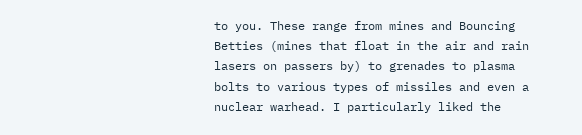to you. These range from mines and Bouncing Betties (mines that float in the air and rain lasers on passers by) to grenades to plasma bolts to various types of missiles and even a nuclear warhead. I particularly liked the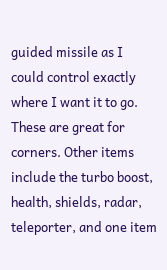guided missile as I could control exactly where I want it to go. These are great for corners. Other items include the turbo boost, health, shields, radar, teleporter, and one item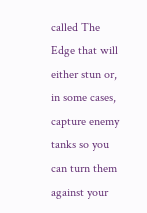called The Edge that will either stun or, in some cases, capture enemy tanks so you can turn them against your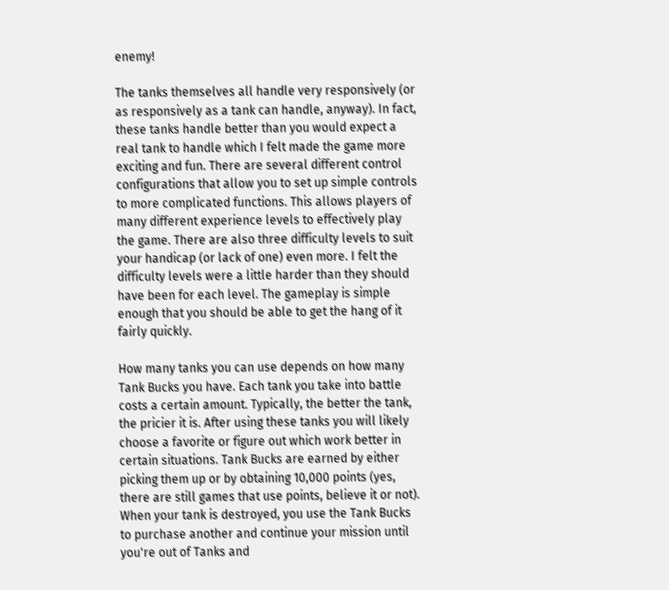enemy!

The tanks themselves all handle very responsively (or as responsively as a tank can handle, anyway). In fact, these tanks handle better than you would expect a real tank to handle which I felt made the game more exciting and fun. There are several different control configurations that allow you to set up simple controls to more complicated functions. This allows players of many different experience levels to effectively play the game. There are also three difficulty levels to suit your handicap (or lack of one) even more. I felt the difficulty levels were a little harder than they should have been for each level. The gameplay is simple enough that you should be able to get the hang of it fairly quickly.

How many tanks you can use depends on how many Tank Bucks you have. Each tank you take into battle costs a certain amount. Typically, the better the tank, the pricier it is. After using these tanks you will likely choose a favorite or figure out which work better in certain situations. Tank Bucks are earned by either picking them up or by obtaining 10,000 points (yes, there are still games that use points, believe it or not). When your tank is destroyed, you use the Tank Bucks to purchase another and continue your mission until you're out of Tanks and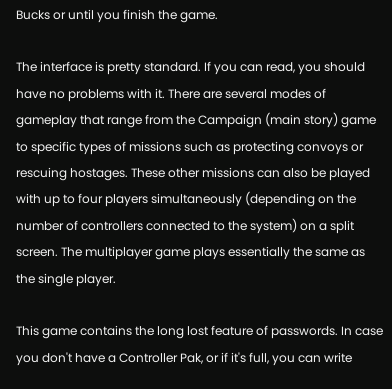Bucks or until you finish the game.

The interface is pretty standard. If you can read, you should have no problems with it. There are several modes of gameplay that range from the Campaign (main story) game to specific types of missions such as protecting convoys or rescuing hostages. These other missions can also be played with up to four players simultaneously (depending on the number of controllers connected to the system) on a split screen. The multiplayer game plays essentially the same as the single player.

This game contains the long lost feature of passwords. In case you don't have a Controller Pak, or if it's full, you can write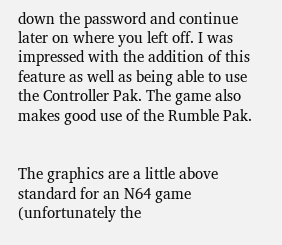down the password and continue later on where you left off. I was impressed with the addition of this feature as well as being able to use the Controller Pak. The game also makes good use of the Rumble Pak.


The graphics are a little above standard for an N64 game (unfortunately the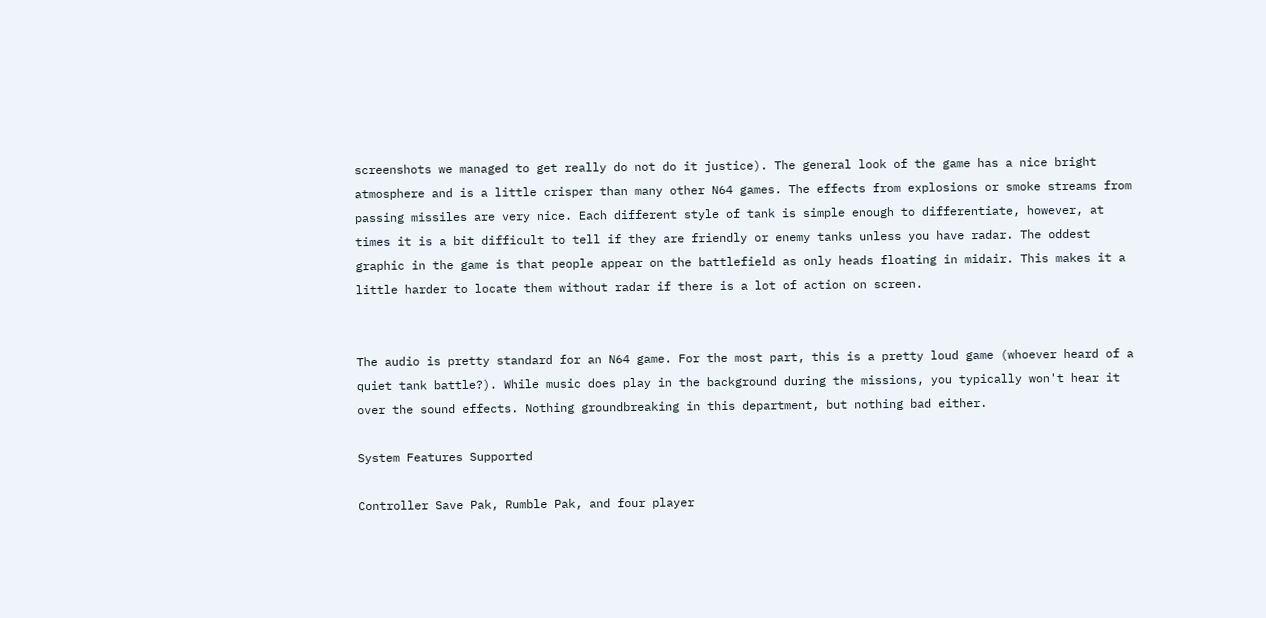screenshots we managed to get really do not do it justice). The general look of the game has a nice bright atmosphere and is a little crisper than many other N64 games. The effects from explosions or smoke streams from passing missiles are very nice. Each different style of tank is simple enough to differentiate, however, at times it is a bit difficult to tell if they are friendly or enemy tanks unless you have radar. The oddest graphic in the game is that people appear on the battlefield as only heads floating in midair. This makes it a little harder to locate them without radar if there is a lot of action on screen.


The audio is pretty standard for an N64 game. For the most part, this is a pretty loud game (whoever heard of a quiet tank battle?). While music does play in the background during the missions, you typically won't hear it over the sound effects. Nothing groundbreaking in this department, but nothing bad either.

System Features Supported

Controller Save Pak, Rumble Pak, and four player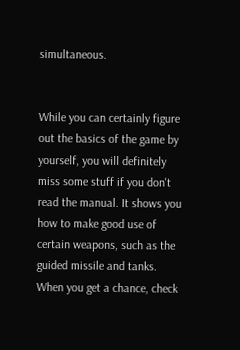simultaneous.


While you can certainly figure out the basics of the game by yourself, you will definitely miss some stuff if you don't read the manual. It shows you how to make good use of certain weapons, such as the guided missile and tanks. When you get a chance, check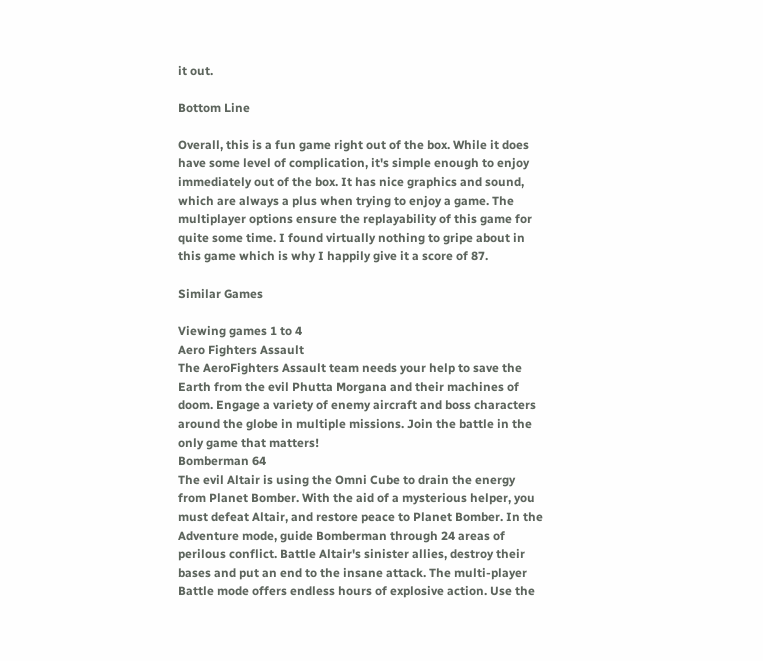it out.

Bottom Line

Overall, this is a fun game right out of the box. While it does have some level of complication, it's simple enough to enjoy immediately out of the box. It has nice graphics and sound, which are always a plus when trying to enjoy a game. The multiplayer options ensure the replayability of this game for quite some time. I found virtually nothing to gripe about in this game which is why I happily give it a score of 87.

Similar Games

Viewing games 1 to 4
Aero Fighters Assault
The AeroFighters Assault team needs your help to save the Earth from the evil Phutta Morgana and their machines of doom. Engage a variety of enemy aircraft and boss characters around the globe in multiple missions. Join the battle in the only game that matters!
Bomberman 64
The evil Altair is using the Omni Cube to drain the energy from Planet Bomber. With the aid of a mysterious helper, you must defeat Altair, and restore peace to Planet Bomber. In the Adventure mode, guide Bomberman through 24 areas of perilous conflict. Battle Altair's sinister allies, destroy their bases and put an end to the insane attack. The multi-player Battle mode offers endless hours of explosive action. Use the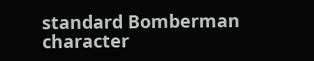standard Bomberman character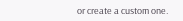or create a custom one.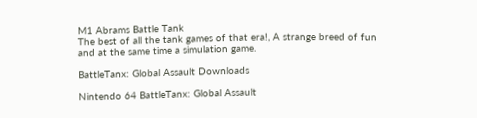M1 Abrams Battle Tank
The best of all the tank games of that era!, A strange breed of fun and at the same time a simulation game.

BattleTanx: Global Assault Downloads

Nintendo 64 BattleTanx: Global Assault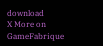download
X More on GameFabrique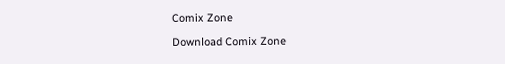Comix Zone

Download Comix Zone